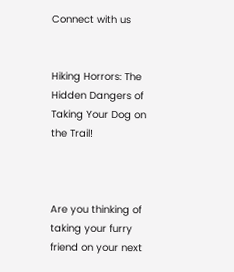Connect with us


Hiking Horrors: The Hidden Dangers of Taking Your Dog on the Trail!



Are you thinking of taking your furry friend on your next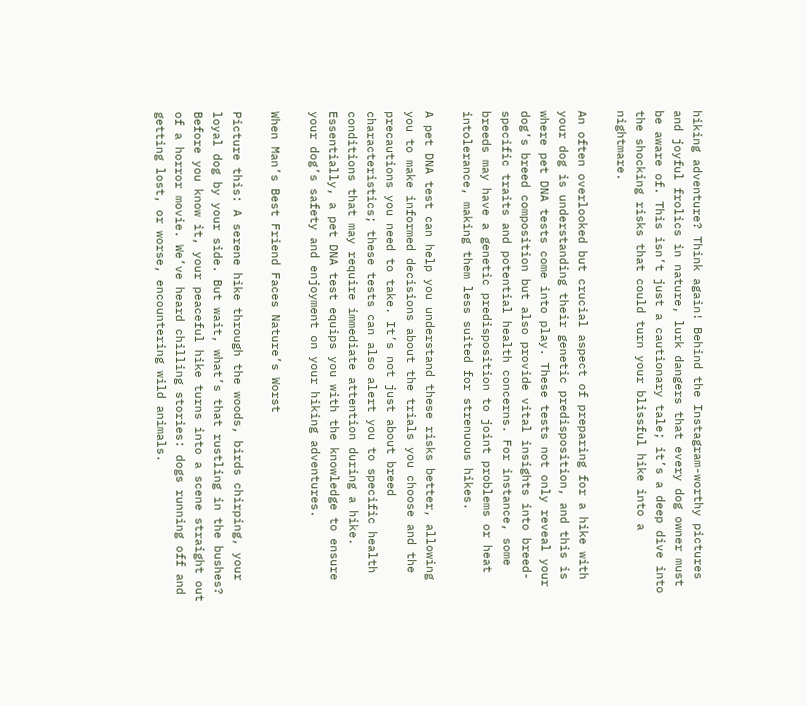hiking adventure? Think again! Behind the Instagram-worthy pictures and joyful frolics in nature, lurk dangers that every dog owner must be aware of. This isn’t just a cautionary tale; it’s a deep dive into the shocking risks that could turn your blissful hike into a nightmare.

An often overlooked but crucial aspect of preparing for a hike with your dog is understanding their genetic predisposition, and this is where pet DNA tests come into play. These tests not only reveal your dog’s breed composition but also provide vital insights into breed-specific traits and potential health concerns. For instance, some breeds may have a genetic predisposition to joint problems or heat intolerance, making them less suited for strenuous hikes.

A pet DNA test can help you understand these risks better, allowing you to make informed decisions about the trials you choose and the precautions you need to take. It’s not just about breed characteristics; these tests can also alert you to specific health conditions that may require immediate attention during a hike. Essentially, a pet DNA test equips you with the knowledge to ensure your dog’s safety and enjoyment on your hiking adventures.

When Man’s Best Friend Faces Nature’s Worst

Picture this: A serene hike through the woods, birds chirping, your loyal dog by your side. But wait, what’s that rustling in the bushes? Before you know it, your peaceful hike turns into a scene straight out of a horror movie. We’ve heard chilling stories: dogs running off and getting lost, or worse, encountering wild animals.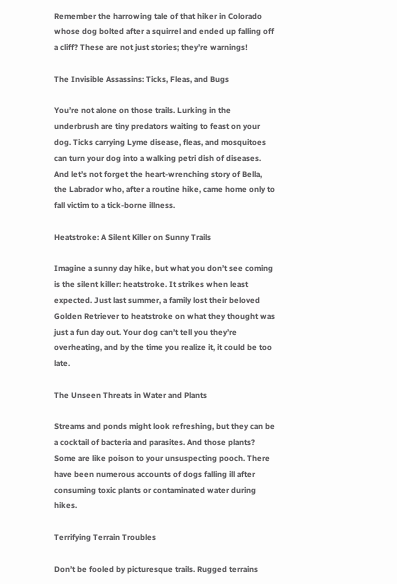Remember the harrowing tale of that hiker in Colorado whose dog bolted after a squirrel and ended up falling off a cliff? These are not just stories; they’re warnings!

The Invisible Assassins: Ticks, Fleas, and Bugs

You’re not alone on those trails. Lurking in the underbrush are tiny predators waiting to feast on your dog. Ticks carrying Lyme disease, fleas, and mosquitoes can turn your dog into a walking petri dish of diseases. And let’s not forget the heart-wrenching story of Bella, the Labrador who, after a routine hike, came home only to fall victim to a tick-borne illness.

Heatstroke: A Silent Killer on Sunny Trails

Imagine a sunny day hike, but what you don’t see coming is the silent killer: heatstroke. It strikes when least expected. Just last summer, a family lost their beloved Golden Retriever to heatstroke on what they thought was just a fun day out. Your dog can’t tell you they’re overheating, and by the time you realize it, it could be too late.

The Unseen Threats in Water and Plants

Streams and ponds might look refreshing, but they can be a cocktail of bacteria and parasites. And those plants? Some are like poison to your unsuspecting pooch. There have been numerous accounts of dogs falling ill after consuming toxic plants or contaminated water during hikes.

Terrifying Terrain Troubles

Don’t be fooled by picturesque trails. Rugged terrains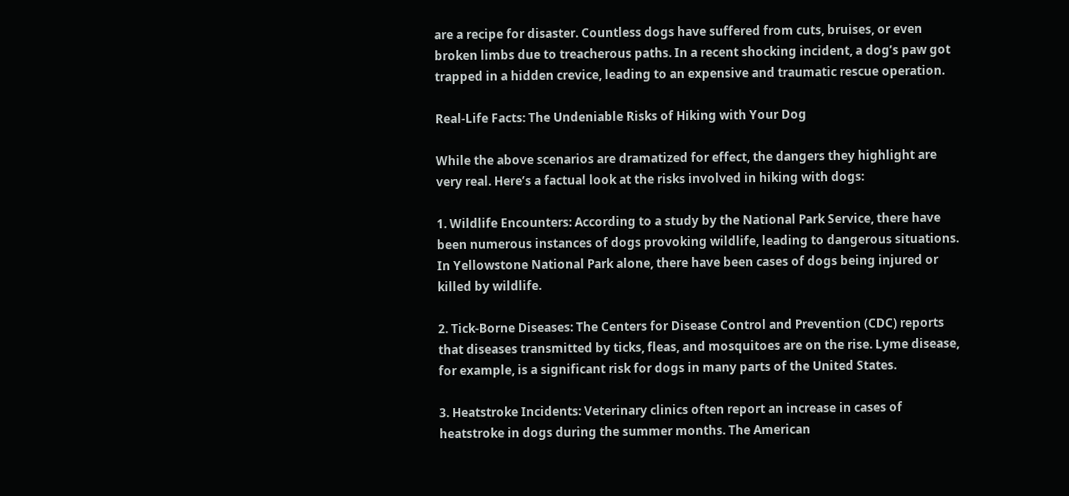are a recipe for disaster. Countless dogs have suffered from cuts, bruises, or even broken limbs due to treacherous paths. In a recent shocking incident, a dog’s paw got trapped in a hidden crevice, leading to an expensive and traumatic rescue operation.

Real-Life Facts: The Undeniable Risks of Hiking with Your Dog

While the above scenarios are dramatized for effect, the dangers they highlight are very real. Here’s a factual look at the risks involved in hiking with dogs:

1. Wildlife Encounters: According to a study by the National Park Service, there have been numerous instances of dogs provoking wildlife, leading to dangerous situations. In Yellowstone National Park alone, there have been cases of dogs being injured or killed by wildlife.

2. Tick-Borne Diseases: The Centers for Disease Control and Prevention (CDC) reports that diseases transmitted by ticks, fleas, and mosquitoes are on the rise. Lyme disease, for example, is a significant risk for dogs in many parts of the United States.

3. Heatstroke Incidents: Veterinary clinics often report an increase in cases of heatstroke in dogs during the summer months. The American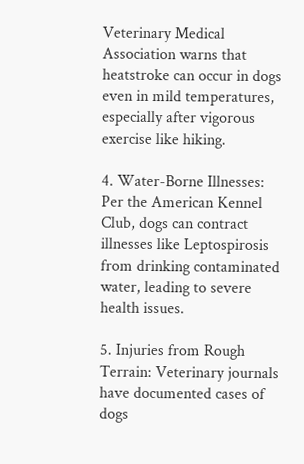Veterinary Medical Association warns that heatstroke can occur in dogs even in mild temperatures, especially after vigorous exercise like hiking.

4. Water-Borne Illnesses: Per the American Kennel Club, dogs can contract illnesses like Leptospirosis from drinking contaminated water, leading to severe health issues.

5. Injuries from Rough Terrain: Veterinary journals have documented cases of dogs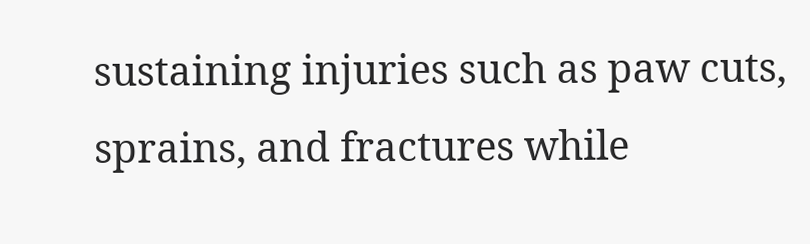sustaining injuries such as paw cuts, sprains, and fractures while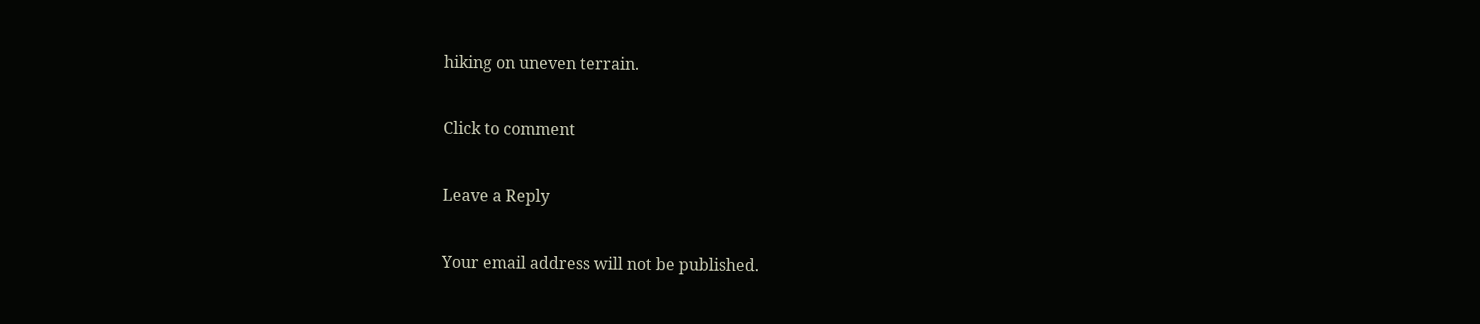hiking on uneven terrain.

Click to comment

Leave a Reply

Your email address will not be published.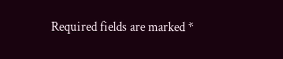Required fields are marked *